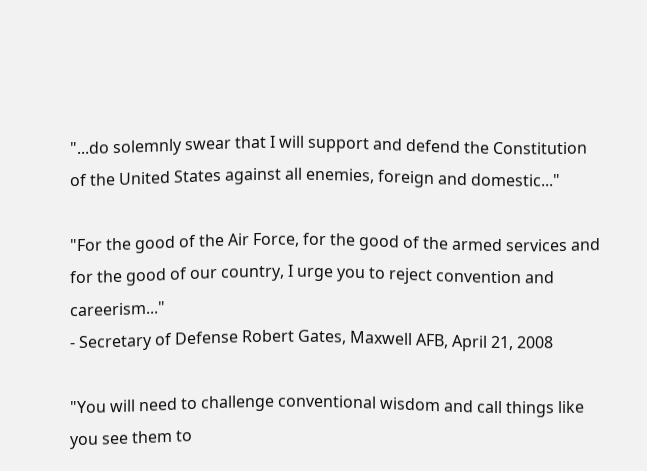"...do solemnly swear that I will support and defend the Constitution of the United States against all enemies, foreign and domestic..."

"For the good of the Air Force, for the good of the armed services and for the good of our country, I urge you to reject convention and careerism..."
- Secretary of Defense Robert Gates, Maxwell AFB, April 21, 2008

"You will need to challenge conventional wisdom and call things like you see them to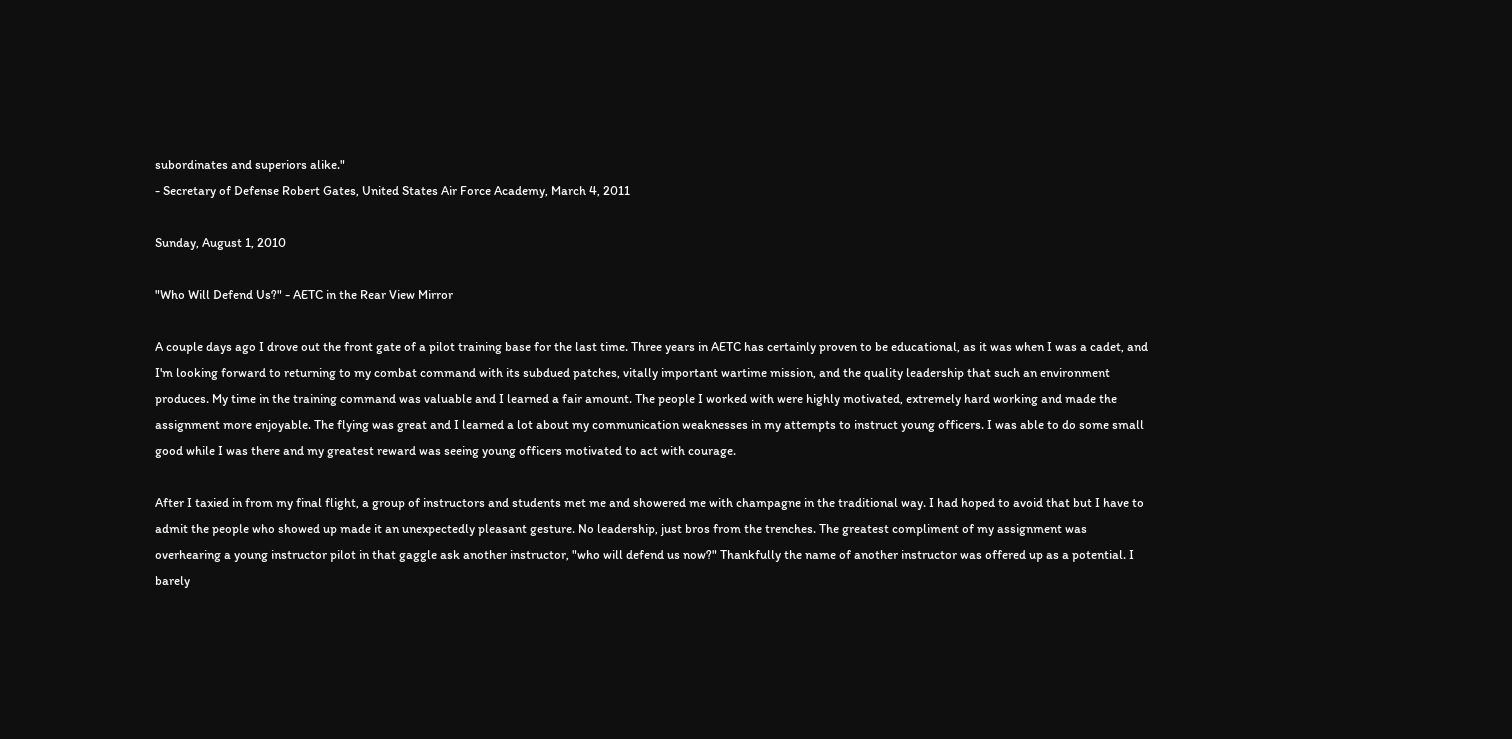subordinates and superiors alike."
- Secretary of Defense Robert Gates, United States Air Force Academy, March 4, 2011

Sunday, August 1, 2010

"Who Will Defend Us?" - AETC in the Rear View Mirror

A couple days ago I drove out the front gate of a pilot training base for the last time. Three years in AETC has certainly proven to be educational, as it was when I was a cadet, and I'm looking forward to returning to my combat command with its subdued patches, vitally important wartime mission, and the quality leadership that such an environment produces. My time in the training command was valuable and I learned a fair amount. The people I worked with were highly motivated, extremely hard working and made the assignment more enjoyable. The flying was great and I learned a lot about my communication weaknesses in my attempts to instruct young officers. I was able to do some small good while I was there and my greatest reward was seeing young officers motivated to act with courage.

After I taxied in from my final flight, a group of instructors and students met me and showered me with champagne in the traditional way. I had hoped to avoid that but I have to admit the people who showed up made it an unexpectedly pleasant gesture. No leadership, just bros from the trenches. The greatest compliment of my assignment was overhearing a young instructor pilot in that gaggle ask another instructor, "who will defend us now?" Thankfully the name of another instructor was offered up as a potential. I barely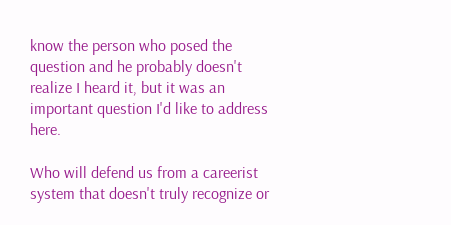know the person who posed the question and he probably doesn't realize I heard it, but it was an important question I'd like to address here.

Who will defend us from a careerist system that doesn't truly recognize or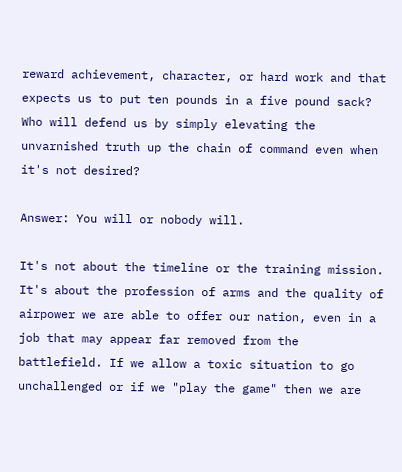reward achievement, character, or hard work and that expects us to put ten pounds in a five pound sack? Who will defend us by simply elevating the unvarnished truth up the chain of command even when it's not desired?

Answer: You will or nobody will.

It's not about the timeline or the training mission. It's about the profession of arms and the quality of airpower we are able to offer our nation, even in a job that may appear far removed from the battlefield. If we allow a toxic situation to go unchallenged or if we "play the game" then we are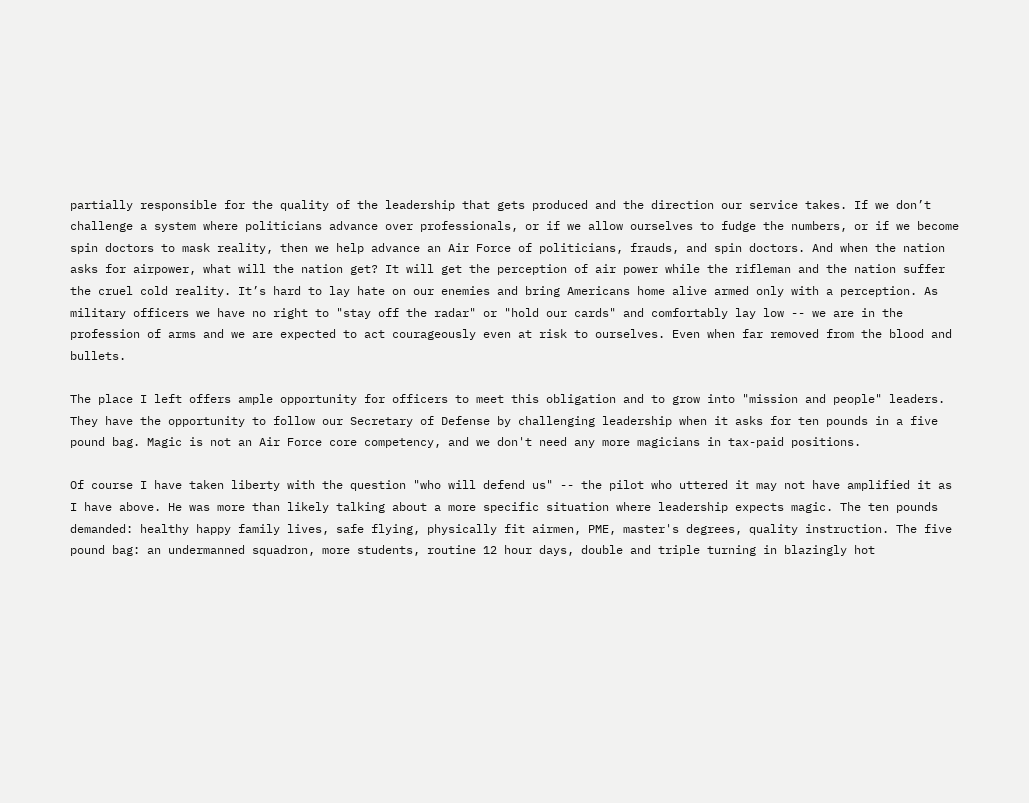partially responsible for the quality of the leadership that gets produced and the direction our service takes. If we don’t challenge a system where politicians advance over professionals, or if we allow ourselves to fudge the numbers, or if we become spin doctors to mask reality, then we help advance an Air Force of politicians, frauds, and spin doctors. And when the nation asks for airpower, what will the nation get? It will get the perception of air power while the rifleman and the nation suffer the cruel cold reality. It’s hard to lay hate on our enemies and bring Americans home alive armed only with a perception. As military officers we have no right to "stay off the radar" or "hold our cards" and comfortably lay low -- we are in the profession of arms and we are expected to act courageously even at risk to ourselves. Even when far removed from the blood and bullets.

The place I left offers ample opportunity for officers to meet this obligation and to grow into "mission and people" leaders. They have the opportunity to follow our Secretary of Defense by challenging leadership when it asks for ten pounds in a five pound bag. Magic is not an Air Force core competency, and we don't need any more magicians in tax-paid positions.

Of course I have taken liberty with the question "who will defend us" -- the pilot who uttered it may not have amplified it as I have above. He was more than likely talking about a more specific situation where leadership expects magic. The ten pounds demanded: healthy happy family lives, safe flying, physically fit airmen, PME, master's degrees, quality instruction. The five pound bag: an undermanned squadron, more students, routine 12 hour days, double and triple turning in blazingly hot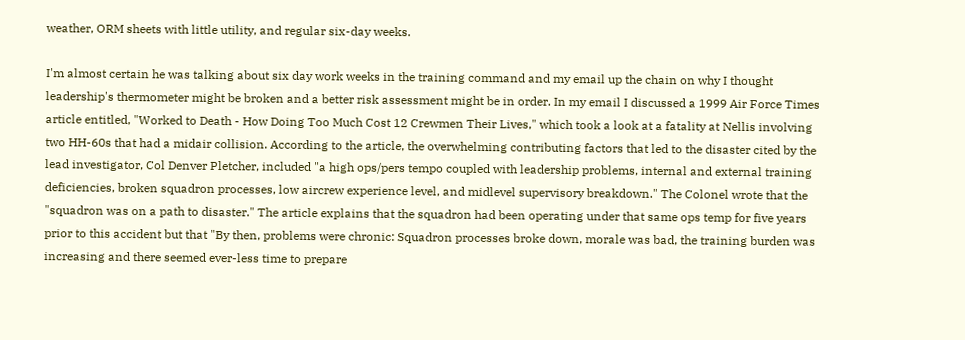weather, ORM sheets with little utility, and regular six-day weeks.

I'm almost certain he was talking about six day work weeks in the training command and my email up the chain on why I thought leadership's thermometer might be broken and a better risk assessment might be in order. In my email I discussed a 1999 Air Force Times article entitled, "Worked to Death - How Doing Too Much Cost 12 Crewmen Their Lives," which took a look at a fatality at Nellis involving two HH-60s that had a midair collision. According to the article, the overwhelming contributing factors that led to the disaster cited by the lead investigator, Col Denver Pletcher, included "a high ops/pers tempo coupled with leadership problems, internal and external training deficiencies, broken squadron processes, low aircrew experience level, and midlevel supervisory breakdown." The Colonel wrote that the "squadron was on a path to disaster." The article explains that the squadron had been operating under that same ops temp for five years prior to this accident but that "By then, problems were chronic: Squadron processes broke down, morale was bad, the training burden was increasing and there seemed ever-less time to prepare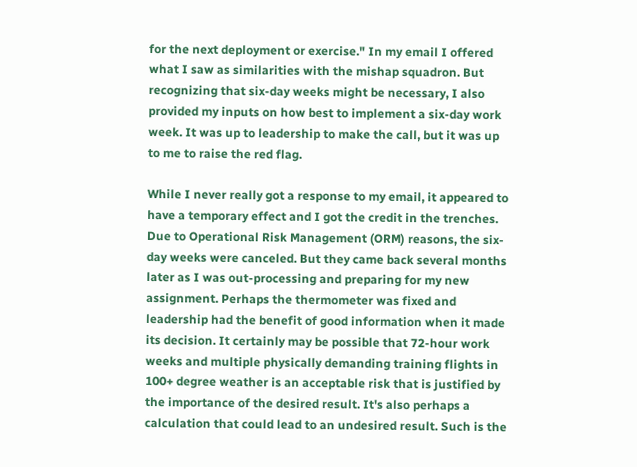for the next deployment or exercise." In my email I offered what I saw as similarities with the mishap squadron. But recognizing that six-day weeks might be necessary, I also provided my inputs on how best to implement a six-day work week. It was up to leadership to make the call, but it was up to me to raise the red flag.

While I never really got a response to my email, it appeared to have a temporary effect and I got the credit in the trenches. Due to Operational Risk Management (ORM) reasons, the six-day weeks were canceled. But they came back several months later as I was out-processing and preparing for my new assignment. Perhaps the thermometer was fixed and leadership had the benefit of good information when it made its decision. It certainly may be possible that 72-hour work weeks and multiple physically demanding training flights in 100+ degree weather is an acceptable risk that is justified by the importance of the desired result. It's also perhaps a calculation that could lead to an undesired result. Such is the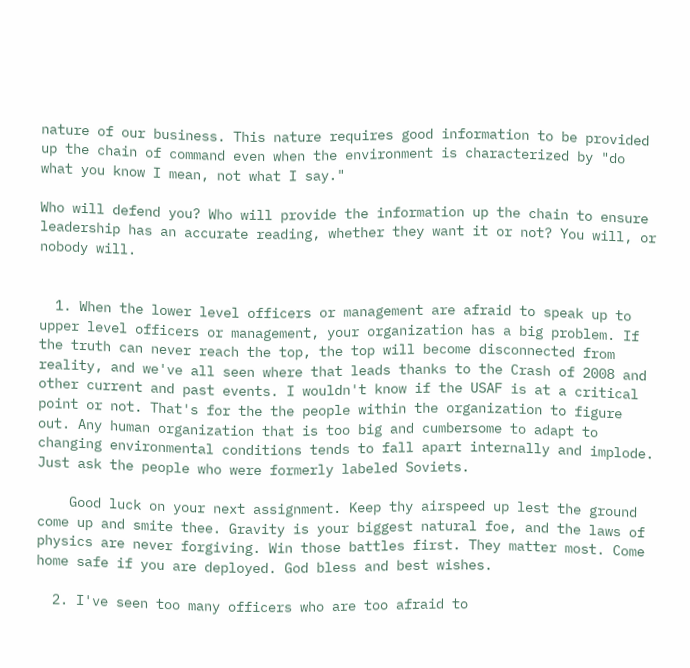nature of our business. This nature requires good information to be provided up the chain of command even when the environment is characterized by "do what you know I mean, not what I say."

Who will defend you? Who will provide the information up the chain to ensure leadership has an accurate reading, whether they want it or not? You will, or nobody will.


  1. When the lower level officers or management are afraid to speak up to upper level officers or management, your organization has a big problem. If the truth can never reach the top, the top will become disconnected from reality, and we've all seen where that leads thanks to the Crash of 2008 and other current and past events. I wouldn't know if the USAF is at a critical point or not. That's for the the people within the organization to figure out. Any human organization that is too big and cumbersome to adapt to changing environmental conditions tends to fall apart internally and implode. Just ask the people who were formerly labeled Soviets.

    Good luck on your next assignment. Keep thy airspeed up lest the ground come up and smite thee. Gravity is your biggest natural foe, and the laws of physics are never forgiving. Win those battles first. They matter most. Come home safe if you are deployed. God bless and best wishes.

  2. I've seen too many officers who are too afraid to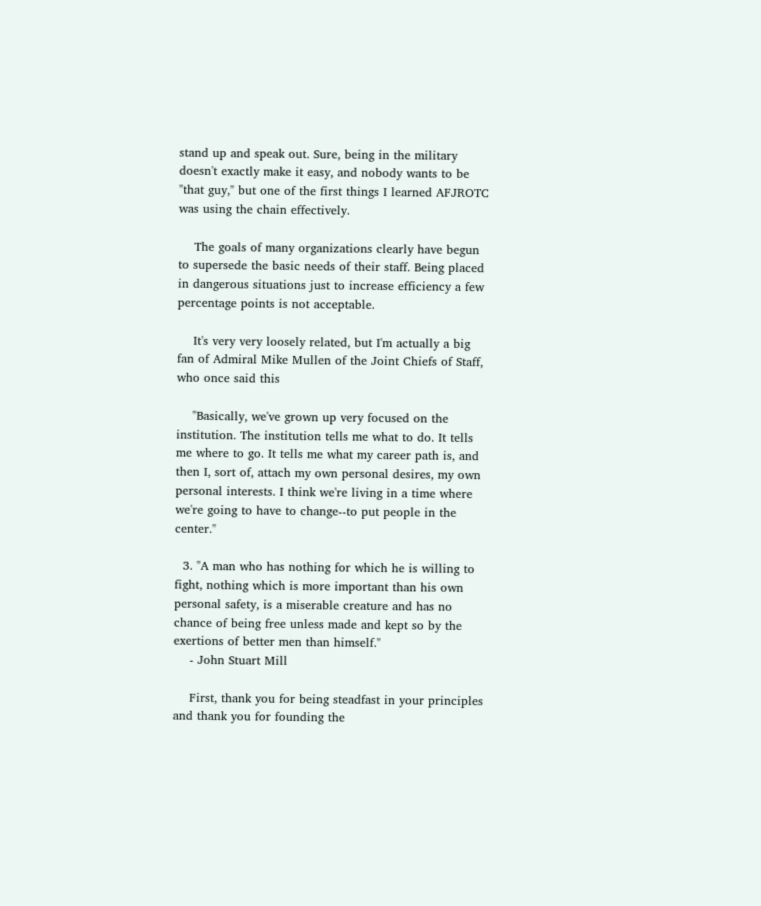stand up and speak out. Sure, being in the military doesn't exactly make it easy, and nobody wants to be "that guy," but one of the first things I learned AFJROTC was using the chain effectively.

    The goals of many organizations clearly have begun to supersede the basic needs of their staff. Being placed in dangerous situations just to increase efficiency a few percentage points is not acceptable.

    It's very very loosely related, but I'm actually a big fan of Admiral Mike Mullen of the Joint Chiefs of Staff, who once said this

    "Basically, we've grown up very focused on the institution. The institution tells me what to do. It tells me where to go. It tells me what my career path is, and then I, sort of, attach my own personal desires, my own personal interests. I think we're living in a time where we're going to have to change--to put people in the center."

  3. "A man who has nothing for which he is willing to fight, nothing which is more important than his own personal safety, is a miserable creature and has no chance of being free unless made and kept so by the exertions of better men than himself."
    - John Stuart Mill

    First, thank you for being steadfast in your principles and thank you for founding the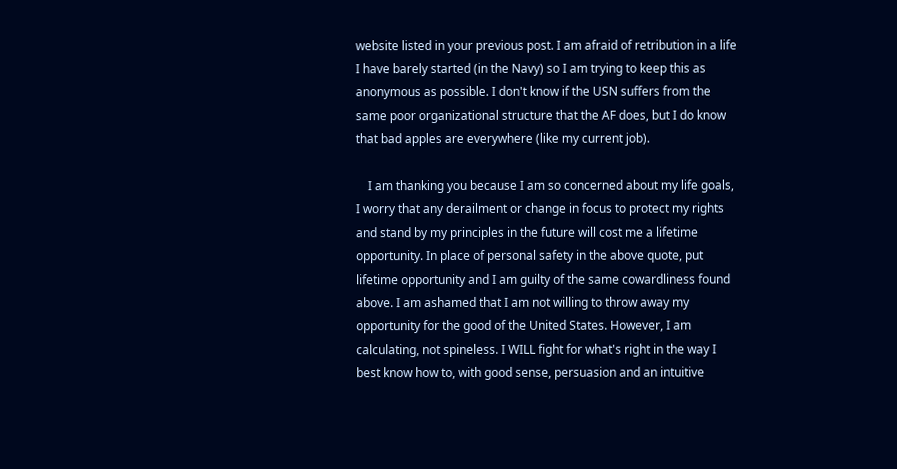website listed in your previous post. I am afraid of retribution in a life I have barely started (in the Navy) so I am trying to keep this as anonymous as possible. I don't know if the USN suffers from the same poor organizational structure that the AF does, but I do know that bad apples are everywhere (like my current job).

    I am thanking you because I am so concerned about my life goals, I worry that any derailment or change in focus to protect my rights and stand by my principles in the future will cost me a lifetime opportunity. In place of personal safety in the above quote, put lifetime opportunity and I am guilty of the same cowardliness found above. I am ashamed that I am not willing to throw away my opportunity for the good of the United States. However, I am calculating, not spineless. I WILL fight for what's right in the way I best know how to, with good sense, persuasion and an intuitive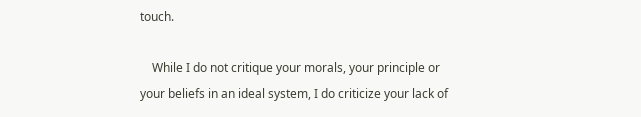touch.

    While I do not critique your morals, your principle or your beliefs in an ideal system, I do criticize your lack of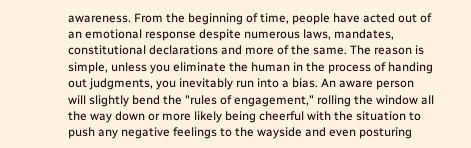awareness. From the beginning of time, people have acted out of an emotional response despite numerous laws, mandates, constitutional declarations and more of the same. The reason is simple, unless you eliminate the human in the process of handing out judgments, you inevitably run into a bias. An aware person will slightly bend the "rules of engagement," rolling the window all the way down or more likely being cheerful with the situation to push any negative feelings to the wayside and even posturing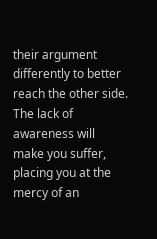their argument differently to better reach the other side. The lack of awareness will make you suffer, placing you at the mercy of an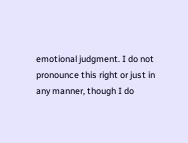emotional judgment. I do not pronounce this right or just in any manner, though I do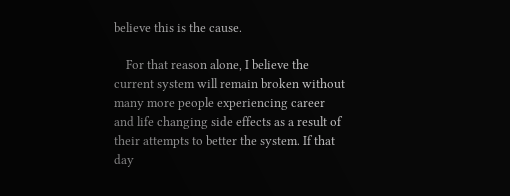believe this is the cause.

    For that reason alone, I believe the current system will remain broken without many more people experiencing career and life changing side effects as a result of their attempts to better the system. If that day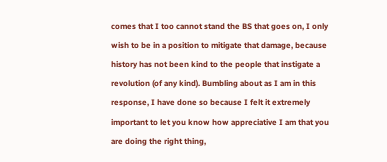comes that I too cannot stand the BS that goes on, I only wish to be in a position to mitigate that damage, because history has not been kind to the people that instigate a revolution (of any kind). Bumbling about as I am in this response, I have done so because I felt it extremely important to let you know how appreciative I am that you are doing the right thing,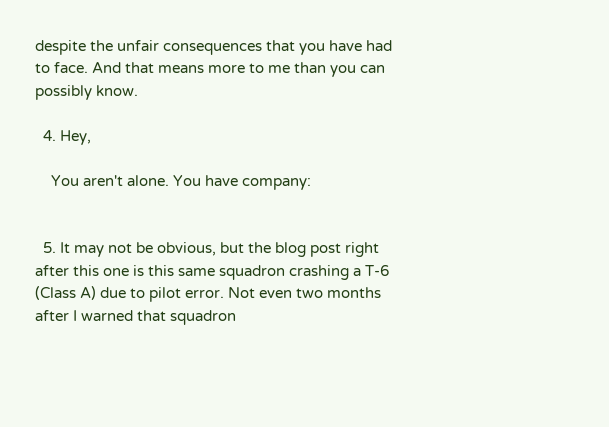despite the unfair consequences that you have had to face. And that means more to me than you can possibly know.

  4. Hey,

    You aren't alone. You have company:


  5. It may not be obvious, but the blog post right after this one is this same squadron crashing a T-6 (Class A) due to pilot error. Not even two months after I warned that squadron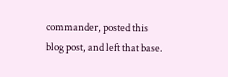commander, posted this blog post, and left that base.